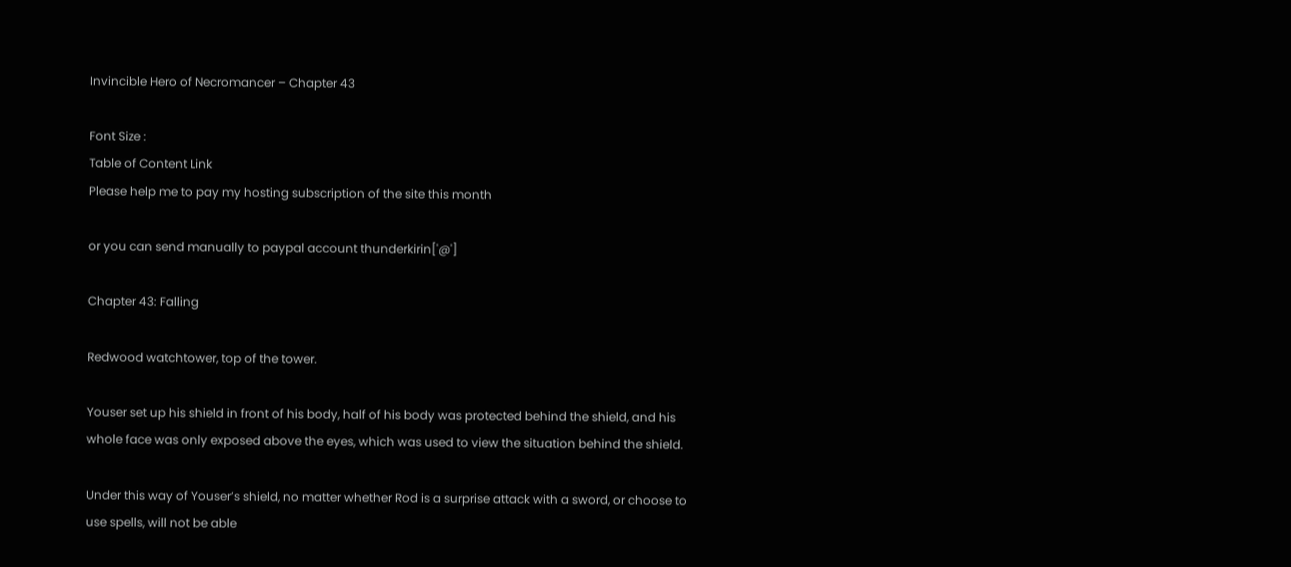Invincible Hero of Necromancer – Chapter 43

Font Size :
Table of Content Link
Please help me to pay my hosting subscription of the site this month

or you can send manually to paypal account thunderkirin['@']

Chapter 43: Falling

Redwood watchtower, top of the tower.

Youser set up his shield in front of his body, half of his body was protected behind the shield, and his whole face was only exposed above the eyes, which was used to view the situation behind the shield.

Under this way of Youser’s shield, no matter whether Rod is a surprise attack with a sword, or choose to use spells, will not be able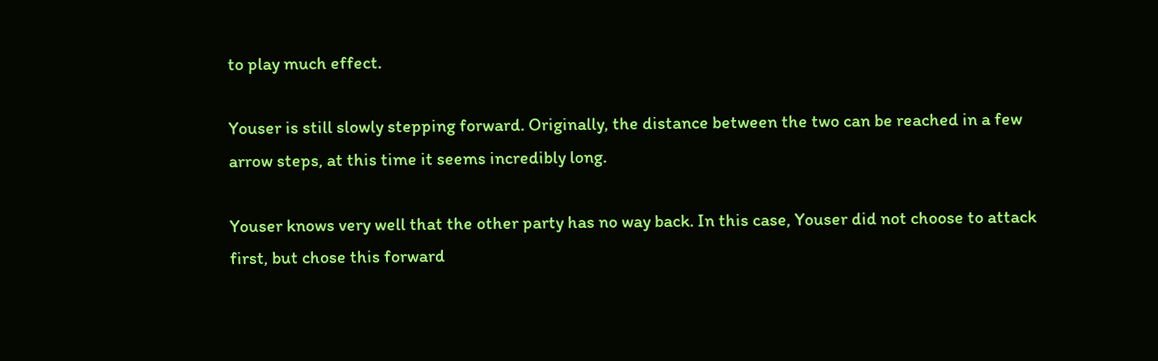to play much effect.

Youser is still slowly stepping forward. Originally, the distance between the two can be reached in a few arrow steps, at this time it seems incredibly long.

Youser knows very well that the other party has no way back. In this case, Youser did not choose to attack first, but chose this forward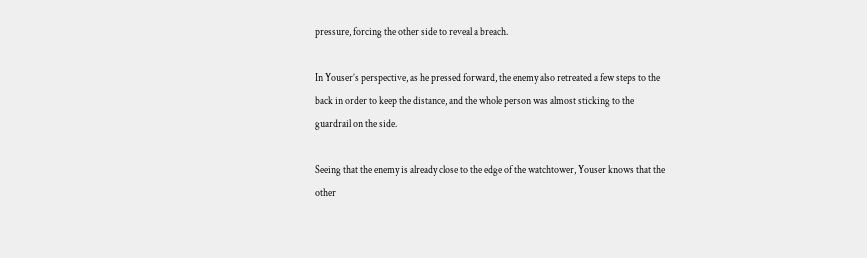pressure, forcing the other side to reveal a breach.

In Youser’s perspective, as he pressed forward, the enemy also retreated a few steps to the back in order to keep the distance, and the whole person was almost sticking to the guardrail on the side.

Seeing that the enemy is already close to the edge of the watchtower, Youser knows that the other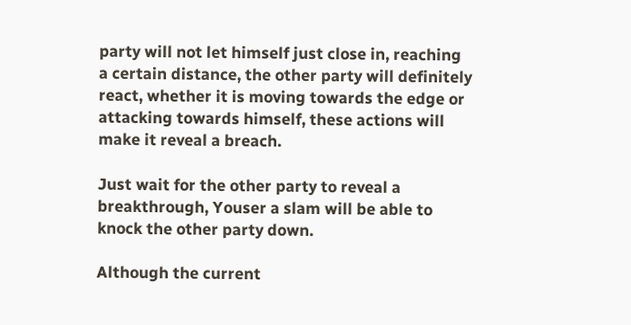party will not let himself just close in, reaching a certain distance, the other party will definitely react, whether it is moving towards the edge or attacking towards himself, these actions will make it reveal a breach.

Just wait for the other party to reveal a breakthrough, Youser a slam will be able to knock the other party down.

Although the current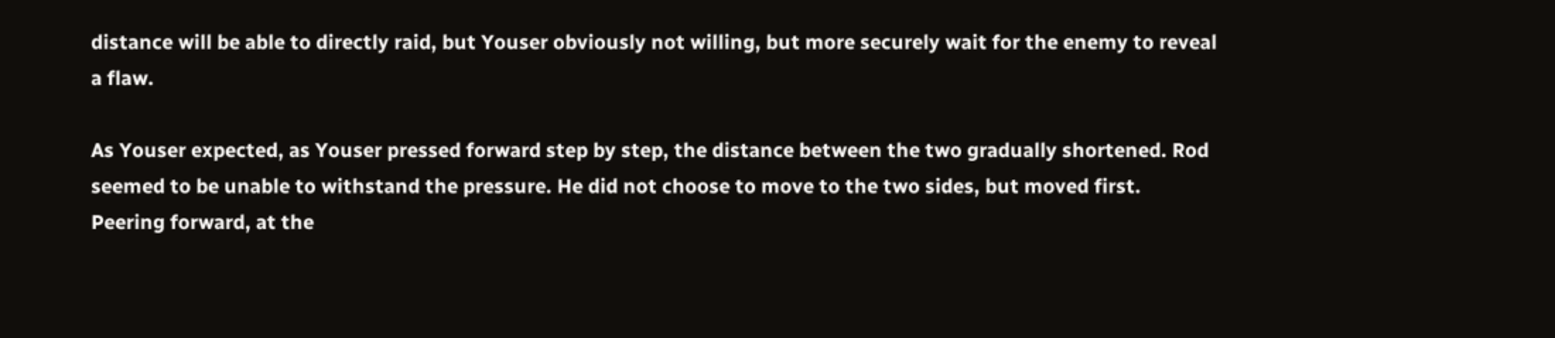distance will be able to directly raid, but Youser obviously not willing, but more securely wait for the enemy to reveal a flaw.

As Youser expected, as Youser pressed forward step by step, the distance between the two gradually shortened. Rod seemed to be unable to withstand the pressure. He did not choose to move to the two sides, but moved first. Peering forward, at the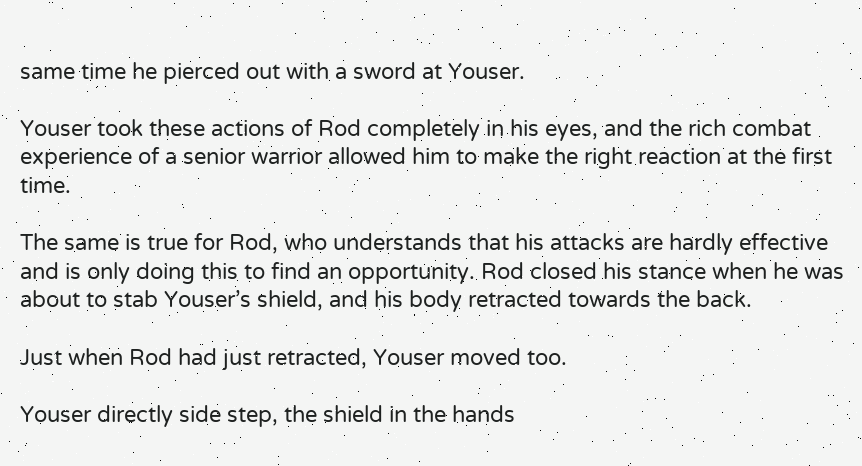same time he pierced out with a sword at Youser.

Youser took these actions of Rod completely in his eyes, and the rich combat experience of a senior warrior allowed him to make the right reaction at the first time.

The same is true for Rod, who understands that his attacks are hardly effective and is only doing this to find an opportunity. Rod closed his stance when he was about to stab Youser’s shield, and his body retracted towards the back.

Just when Rod had just retracted, Youser moved too.

Youser directly side step, the shield in the hands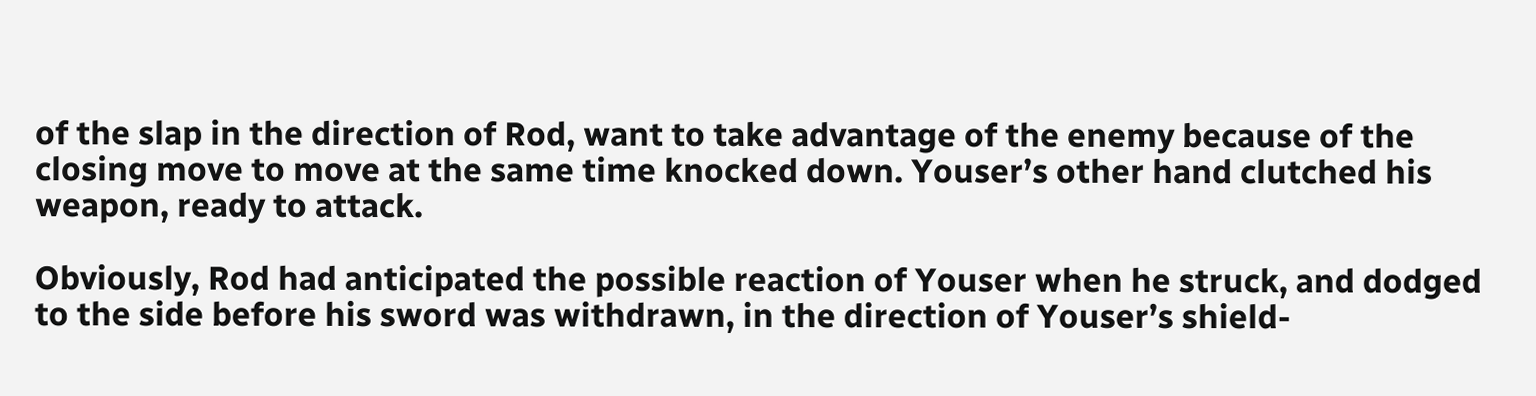of the slap in the direction of Rod, want to take advantage of the enemy because of the closing move to move at the same time knocked down. Youser’s other hand clutched his weapon, ready to attack.

Obviously, Rod had anticipated the possible reaction of Youser when he struck, and dodged to the side before his sword was withdrawn, in the direction of Youser’s shield-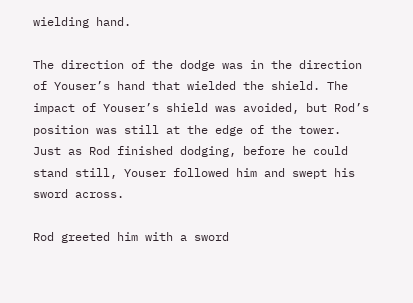wielding hand.

The direction of the dodge was in the direction of Youser’s hand that wielded the shield. The impact of Youser’s shield was avoided, but Rod’s position was still at the edge of the tower. Just as Rod finished dodging, before he could stand still, Youser followed him and swept his sword across.

Rod greeted him with a sword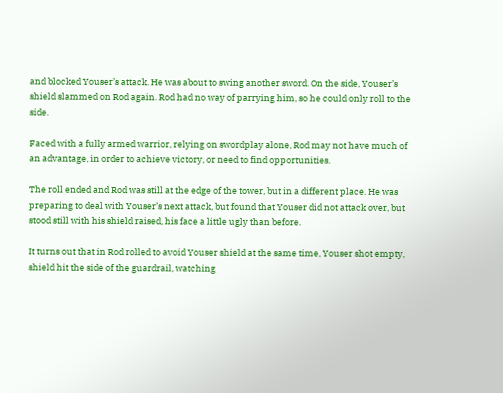and blocked Youser’s attack. He was about to swing another sword. On the side, Youser’s shield slammed on Rod again. Rod had no way of parrying him, so he could only roll to the side.

Faced with a fully armed warrior, relying on swordplay alone, Rod may not have much of an advantage, in order to achieve victory, or need to find opportunities.

The roll ended and Rod was still at the edge of the tower, but in a different place. He was preparing to deal with Youser’s next attack, but found that Youser did not attack over, but stood still with his shield raised, his face a little ugly than before.

It turns out that in Rod rolled to avoid Youser shield at the same time, Youser shot empty, shield hit the side of the guardrail, watching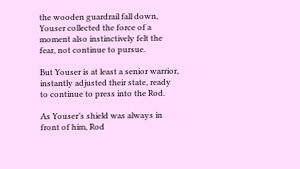the wooden guardrail fall down, Youser collected the force of a moment also instinctively felt the fear, not continue to pursue.

But Youser is at least a senior warrior, instantly adjusted their state, ready to continue to press into the Rod.

As Youser’s shield was always in front of him, Rod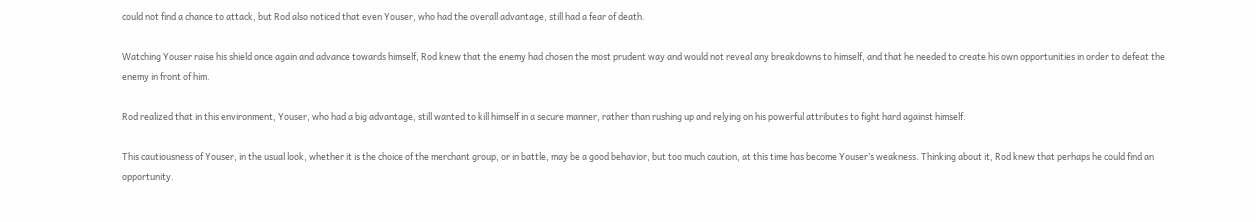could not find a chance to attack, but Rod also noticed that even Youser, who had the overall advantage, still had a fear of death.

Watching Youser raise his shield once again and advance towards himself, Rod knew that the enemy had chosen the most prudent way and would not reveal any breakdowns to himself, and that he needed to create his own opportunities in order to defeat the enemy in front of him.

Rod realized that in this environment, Youser, who had a big advantage, still wanted to kill himself in a secure manner, rather than rushing up and relying on his powerful attributes to fight hard against himself.

This cautiousness of Youser, in the usual look, whether it is the choice of the merchant group, or in battle, may be a good behavior, but too much caution, at this time has become Youser’s weakness. Thinking about it, Rod knew that perhaps he could find an opportunity.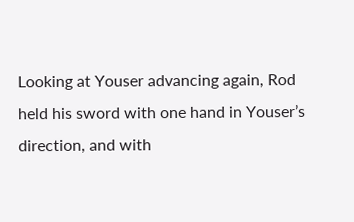Looking at Youser advancing again, Rod held his sword with one hand in Youser’s direction, and with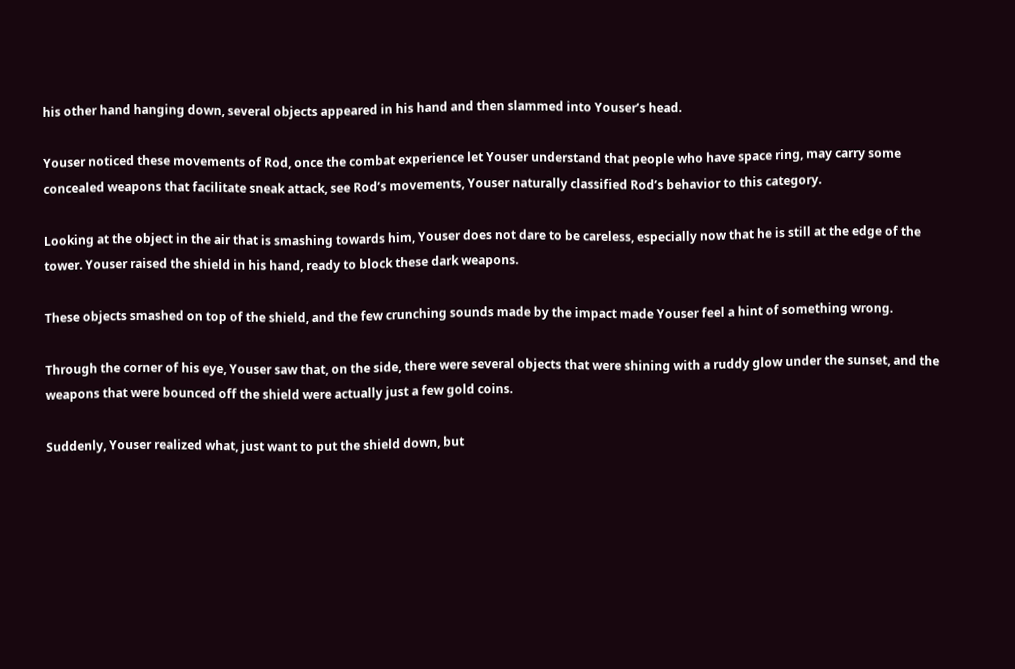his other hand hanging down, several objects appeared in his hand and then slammed into Youser’s head.

Youser noticed these movements of Rod, once the combat experience let Youser understand that people who have space ring, may carry some concealed weapons that facilitate sneak attack, see Rod’s movements, Youser naturally classified Rod’s behavior to this category.

Looking at the object in the air that is smashing towards him, Youser does not dare to be careless, especially now that he is still at the edge of the tower. Youser raised the shield in his hand, ready to block these dark weapons.

These objects smashed on top of the shield, and the few crunching sounds made by the impact made Youser feel a hint of something wrong.

Through the corner of his eye, Youser saw that, on the side, there were several objects that were shining with a ruddy glow under the sunset, and the weapons that were bounced off the shield were actually just a few gold coins.

Suddenly, Youser realized what, just want to put the shield down, but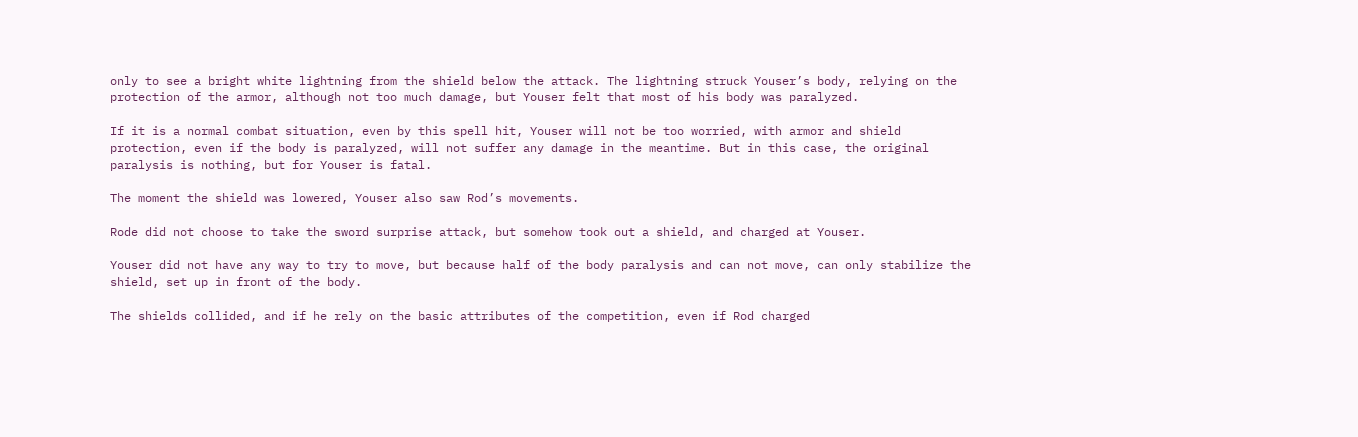only to see a bright white lightning from the shield below the attack. The lightning struck Youser’s body, relying on the protection of the armor, although not too much damage, but Youser felt that most of his body was paralyzed.

If it is a normal combat situation, even by this spell hit, Youser will not be too worried, with armor and shield protection, even if the body is paralyzed, will not suffer any damage in the meantime. But in this case, the original paralysis is nothing, but for Youser is fatal.

The moment the shield was lowered, Youser also saw Rod’s movements.

Rode did not choose to take the sword surprise attack, but somehow took out a shield, and charged at Youser.

Youser did not have any way to try to move, but because half of the body paralysis and can not move, can only stabilize the shield, set up in front of the body.

The shields collided, and if he rely on the basic attributes of the competition, even if Rod charged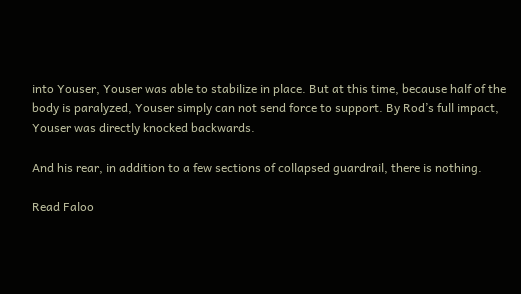into Youser, Youser was able to stabilize in place. But at this time, because half of the body is paralyzed, Youser simply can not send force to support. By Rod’s full impact, Youser was directly knocked backwards.

And his rear, in addition to a few sections of collapsed guardrail, there is nothing.

Read Faloo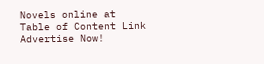Novels online at
Table of Content Link
Advertise Now!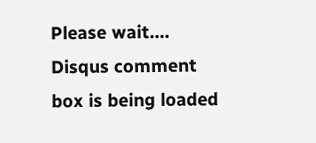Please wait....
Disqus comment box is being loaded